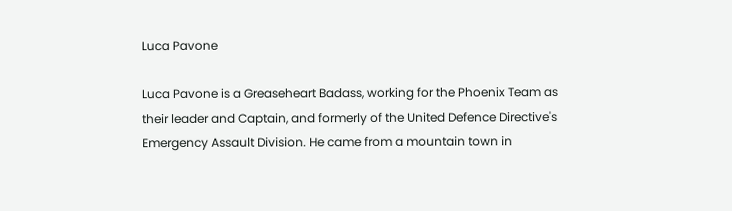Luca Pavone

Luca Pavone is a Greaseheart Badass, working for the Phoenix Team as their leader and Captain, and formerly of the United Defence Directive's Emergency Assault Division. He came from a mountain town in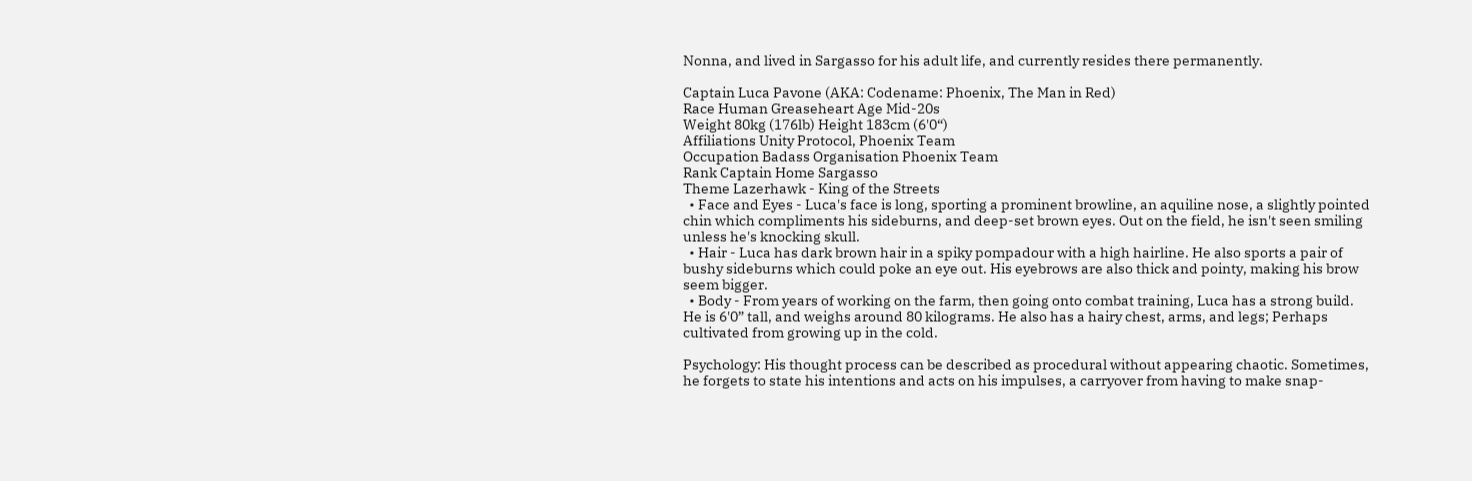Nonna, and lived in Sargasso for his adult life, and currently resides there permanently.

Captain Luca Pavone (AKA: Codename: Phoenix, The Man in Red)
Race Human Greaseheart Age Mid-20s
Weight 80kg (176lb) Height 183cm (6'0“)
Affiliations Unity Protocol, Phoenix Team
Occupation Badass Organisation Phoenix Team
Rank Captain Home Sargasso
Theme Lazerhawk - King of the Streets
  • Face and Eyes - Luca's face is long, sporting a prominent browline, an aquiline nose, a slightly pointed chin which compliments his sideburns, and deep-set brown eyes. Out on the field, he isn't seen smiling unless he's knocking skull.
  • Hair - Luca has dark brown hair in a spiky pompadour with a high hairline. He also sports a pair of bushy sideburns which could poke an eye out. His eyebrows are also thick and pointy, making his brow seem bigger.
  • Body - From years of working on the farm, then going onto combat training, Luca has a strong build. He is 6'0” tall, and weighs around 80 kilograms. He also has a hairy chest, arms, and legs; Perhaps cultivated from growing up in the cold.

Psychology: His thought process can be described as procedural without appearing chaotic. Sometimes, he forgets to state his intentions and acts on his impulses, a carryover from having to make snap-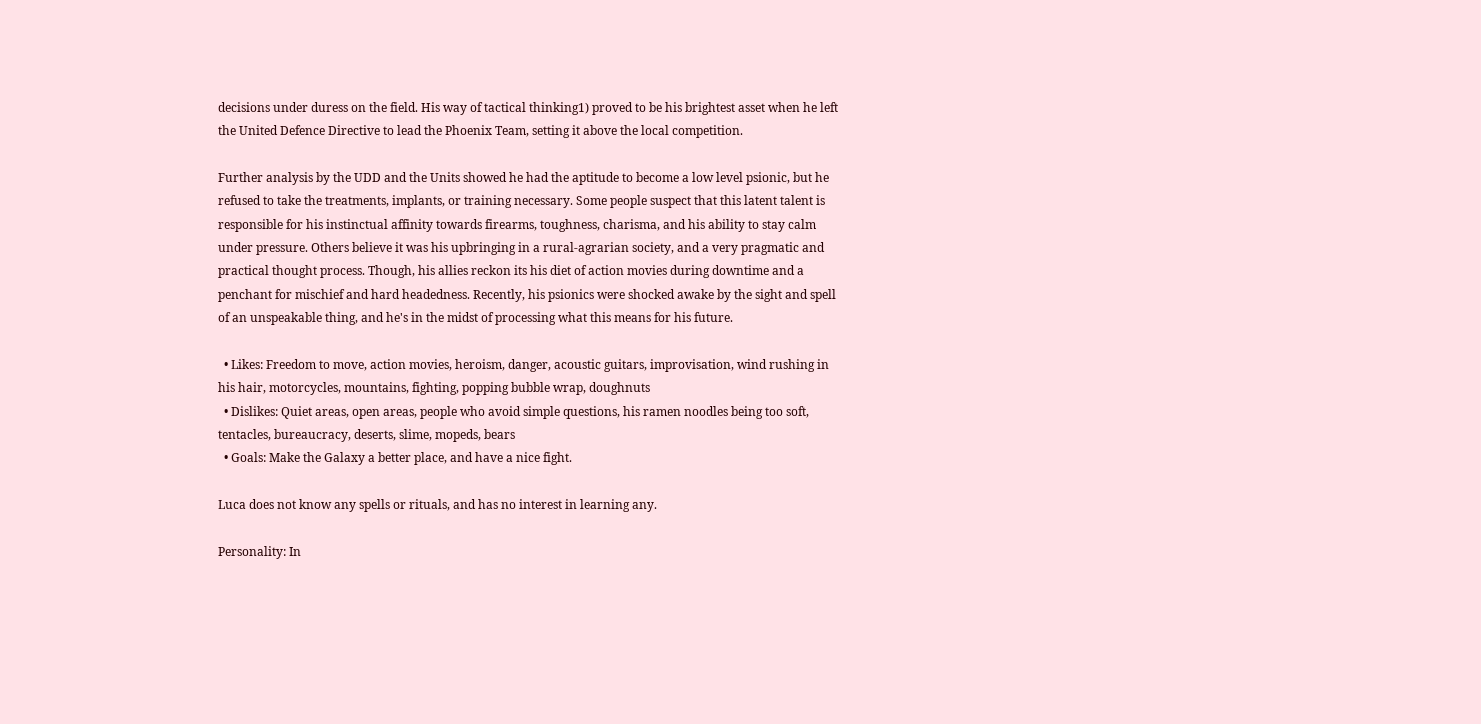decisions under duress on the field. His way of tactical thinking1) proved to be his brightest asset when he left the United Defence Directive to lead the Phoenix Team, setting it above the local competition.

Further analysis by the UDD and the Units showed he had the aptitude to become a low level psionic, but he refused to take the treatments, implants, or training necessary. Some people suspect that this latent talent is responsible for his instinctual affinity towards firearms, toughness, charisma, and his ability to stay calm under pressure. Others believe it was his upbringing in a rural-agrarian society, and a very pragmatic and practical thought process. Though, his allies reckon its his diet of action movies during downtime and a penchant for mischief and hard headedness. Recently, his psionics were shocked awake by the sight and spell of an unspeakable thing, and he's in the midst of processing what this means for his future.

  • Likes: Freedom to move, action movies, heroism, danger, acoustic guitars, improvisation, wind rushing in his hair, motorcycles, mountains, fighting, popping bubble wrap, doughnuts
  • Dislikes: Quiet areas, open areas, people who avoid simple questions, his ramen noodles being too soft, tentacles, bureaucracy, deserts, slime, mopeds, bears
  • Goals: Make the Galaxy a better place, and have a nice fight.

Luca does not know any spells or rituals, and has no interest in learning any.

Personality: In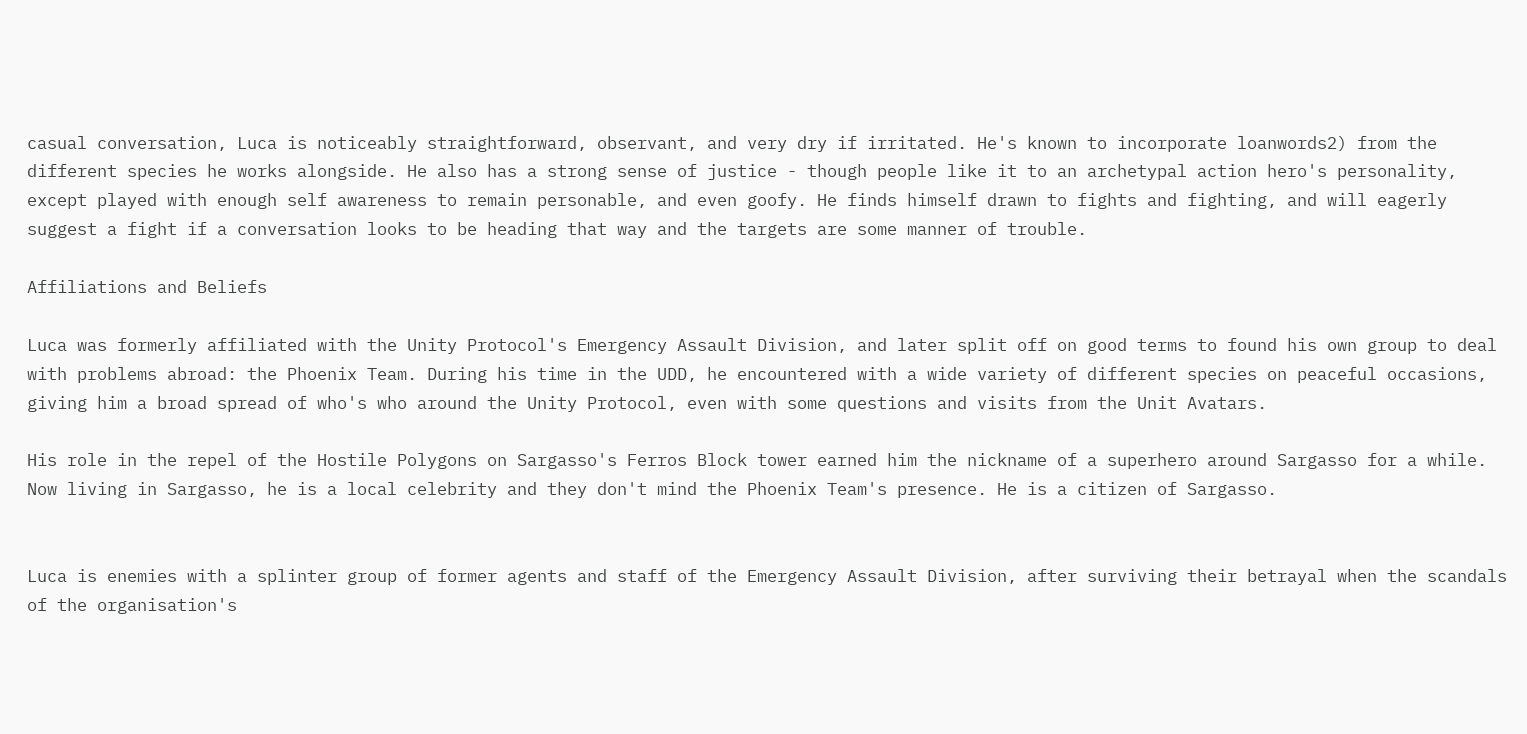casual conversation, Luca is noticeably straightforward, observant, and very dry if irritated. He's known to incorporate loanwords2) from the different species he works alongside. He also has a strong sense of justice - though people like it to an archetypal action hero's personality, except played with enough self awareness to remain personable, and even goofy. He finds himself drawn to fights and fighting, and will eagerly suggest a fight if a conversation looks to be heading that way and the targets are some manner of trouble.

Affiliations and Beliefs

Luca was formerly affiliated with the Unity Protocol's Emergency Assault Division, and later split off on good terms to found his own group to deal with problems abroad: the Phoenix Team. During his time in the UDD, he encountered with a wide variety of different species on peaceful occasions, giving him a broad spread of who's who around the Unity Protocol, even with some questions and visits from the Unit Avatars.

His role in the repel of the Hostile Polygons on Sargasso's Ferros Block tower earned him the nickname of a superhero around Sargasso for a while. Now living in Sargasso, he is a local celebrity and they don't mind the Phoenix Team's presence. He is a citizen of Sargasso.


Luca is enemies with a splinter group of former agents and staff of the Emergency Assault Division, after surviving their betrayal when the scandals of the organisation's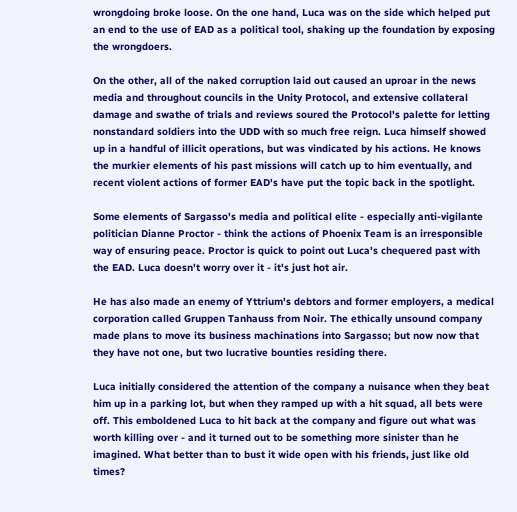wrongdoing broke loose. On the one hand, Luca was on the side which helped put an end to the use of EAD as a political tool, shaking up the foundation by exposing the wrongdoers.

On the other, all of the naked corruption laid out caused an uproar in the news media and throughout councils in the Unity Protocol, and extensive collateral damage and swathe of trials and reviews soured the Protocol's palette for letting nonstandard soldiers into the UDD with so much free reign. Luca himself showed up in a handful of illicit operations, but was vindicated by his actions. He knows the murkier elements of his past missions will catch up to him eventually, and recent violent actions of former EAD's have put the topic back in the spotlight.

Some elements of Sargasso's media and political elite - especially anti-vigilante politician Dianne Proctor - think the actions of Phoenix Team is an irresponsible way of ensuring peace. Proctor is quick to point out Luca's chequered past with the EAD. Luca doesn't worry over it - it's just hot air.

He has also made an enemy of Yttrium's debtors and former employers, a medical corporation called Gruppen Tanhauss from Noir. The ethically unsound company made plans to move its business machinations into Sargasso; but now now that they have not one, but two lucrative bounties residing there.

Luca initially considered the attention of the company a nuisance when they beat him up in a parking lot, but when they ramped up with a hit squad, all bets were off. This emboldened Luca to hit back at the company and figure out what was worth killing over - and it turned out to be something more sinister than he imagined. What better than to bust it wide open with his friends, just like old times?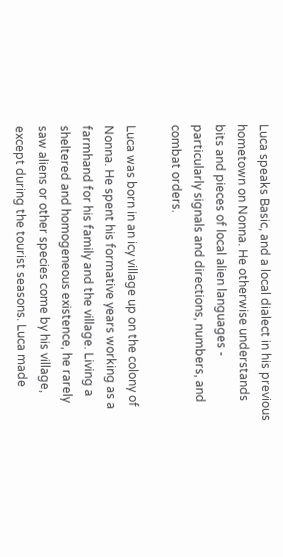Luca speaks Basic, and a local dialect in his previous hometown on Nonna. He otherwise understands bits and pieces of local alien languages - particularly signals and directions, numbers, and combat orders.

Luca was born in an icy village up on the colony of Nonna. He spent his formative years working as a farmhand for his family and the village. Living a sheltered and homogeneous existence, he rarely saw aliens or other species come by his village, except during the tourist seasons. Luca made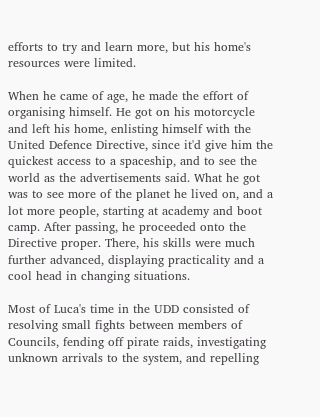efforts to try and learn more, but his home's resources were limited.

When he came of age, he made the effort of organising himself. He got on his motorcycle and left his home, enlisting himself with the United Defence Directive, since it'd give him the quickest access to a spaceship, and to see the world as the advertisements said. What he got was to see more of the planet he lived on, and a lot more people, starting at academy and boot camp. After passing, he proceeded onto the Directive proper. There, his skills were much further advanced, displaying practicality and a cool head in changing situations.

Most of Luca's time in the UDD consisted of resolving small fights between members of Councils, fending off pirate raids, investigating unknown arrivals to the system, and repelling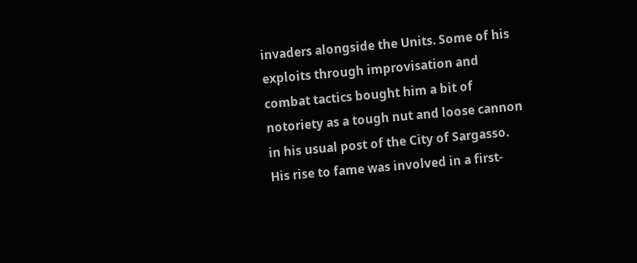invaders alongside the Units. Some of his exploits through improvisation and combat tactics bought him a bit of notoriety as a tough nut and loose cannon in his usual post of the City of Sargasso. His rise to fame was involved in a first-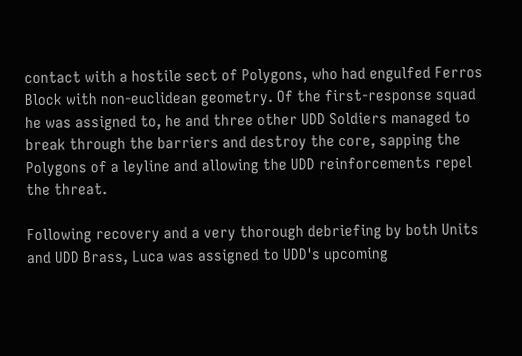contact with a hostile sect of Polygons, who had engulfed Ferros Block with non-euclidean geometry. Of the first-response squad he was assigned to, he and three other UDD Soldiers managed to break through the barriers and destroy the core, sapping the Polygons of a leyline and allowing the UDD reinforcements repel the threat.

Following recovery and a very thorough debriefing by both Units and UDD Brass, Luca was assigned to UDD's upcoming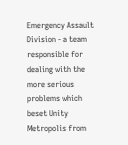Emergency Assault Division - a team responsible for dealing with the more serious problems which beset Unity Metropolis from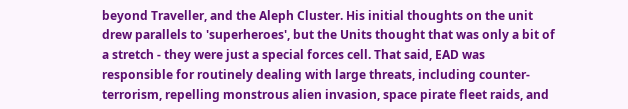beyond Traveller, and the Aleph Cluster. His initial thoughts on the unit drew parallels to 'superheroes', but the Units thought that was only a bit of a stretch - they were just a special forces cell. That said, EAD was responsible for routinely dealing with large threats, including counter-terrorism, repelling monstrous alien invasion, space pirate fleet raids, and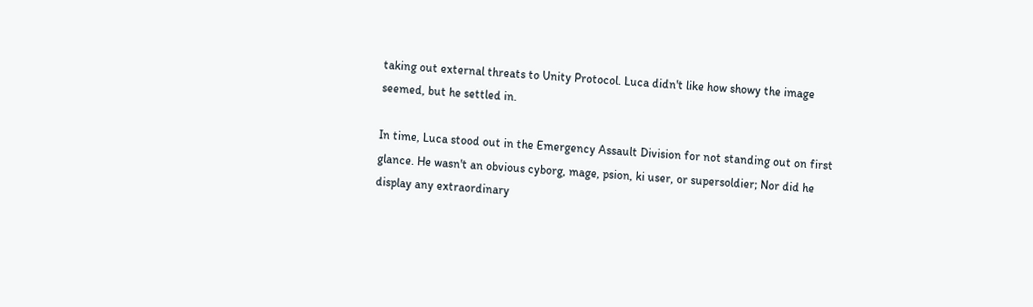taking out external threats to Unity Protocol. Luca didn't like how showy the image seemed, but he settled in.

In time, Luca stood out in the Emergency Assault Division for not standing out on first glance. He wasn't an obvious cyborg, mage, psion, ki user, or supersoldier; Nor did he display any extraordinary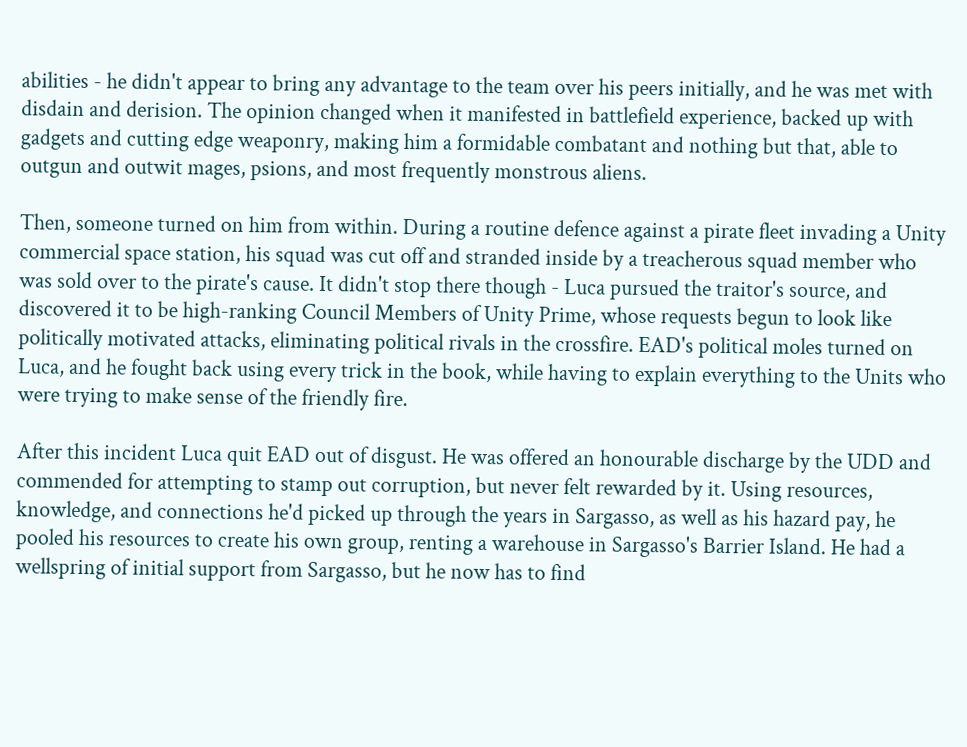abilities - he didn't appear to bring any advantage to the team over his peers initially, and he was met with disdain and derision. The opinion changed when it manifested in battlefield experience, backed up with gadgets and cutting edge weaponry, making him a formidable combatant and nothing but that, able to outgun and outwit mages, psions, and most frequently monstrous aliens.

Then, someone turned on him from within. During a routine defence against a pirate fleet invading a Unity commercial space station, his squad was cut off and stranded inside by a treacherous squad member who was sold over to the pirate's cause. It didn't stop there though - Luca pursued the traitor's source, and discovered it to be high-ranking Council Members of Unity Prime, whose requests begun to look like politically motivated attacks, eliminating political rivals in the crossfire. EAD's political moles turned on Luca, and he fought back using every trick in the book, while having to explain everything to the Units who were trying to make sense of the friendly fire.

After this incident Luca quit EAD out of disgust. He was offered an honourable discharge by the UDD and commended for attempting to stamp out corruption, but never felt rewarded by it. Using resources, knowledge, and connections he'd picked up through the years in Sargasso, as well as his hazard pay, he pooled his resources to create his own group, renting a warehouse in Sargasso's Barrier Island. He had a wellspring of initial support from Sargasso, but he now has to find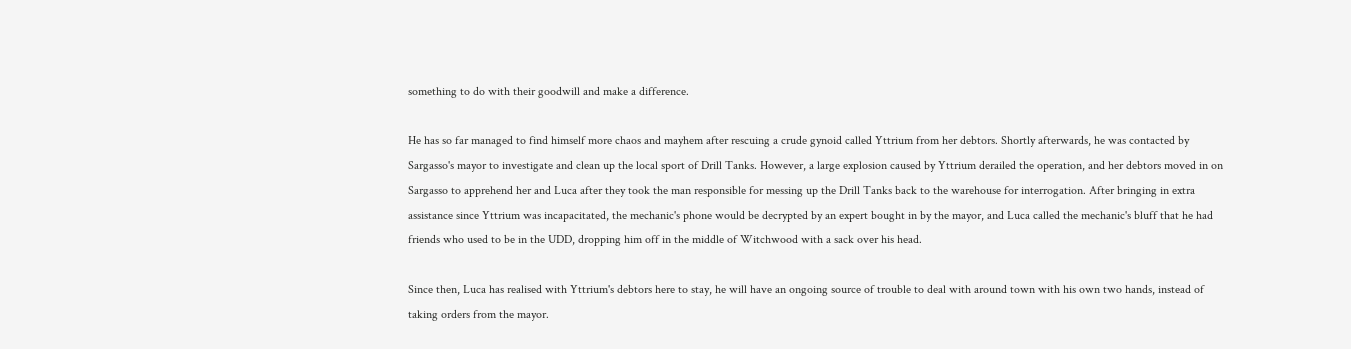something to do with their goodwill and make a difference.

He has so far managed to find himself more chaos and mayhem after rescuing a crude gynoid called Yttrium from her debtors. Shortly afterwards, he was contacted by Sargasso's mayor to investigate and clean up the local sport of Drill Tanks. However, a large explosion caused by Yttrium derailed the operation, and her debtors moved in on Sargasso to apprehend her and Luca after they took the man responsible for messing up the Drill Tanks back to the warehouse for interrogation. After bringing in extra assistance since Yttrium was incapacitated, the mechanic's phone would be decrypted by an expert bought in by the mayor, and Luca called the mechanic's bluff that he had friends who used to be in the UDD, dropping him off in the middle of Witchwood with a sack over his head.

Since then, Luca has realised with Yttrium's debtors here to stay, he will have an ongoing source of trouble to deal with around town with his own two hands, instead of taking orders from the mayor.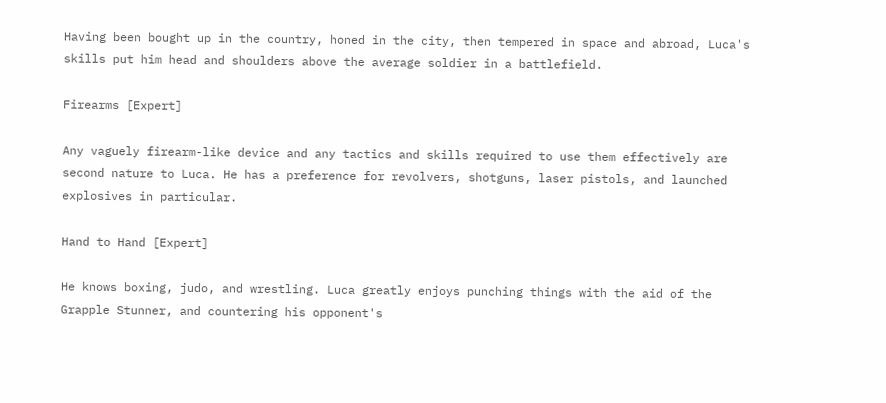Having been bought up in the country, honed in the city, then tempered in space and abroad, Luca's skills put him head and shoulders above the average soldier in a battlefield.

Firearms [Expert]

Any vaguely firearm-like device and any tactics and skills required to use them effectively are second nature to Luca. He has a preference for revolvers, shotguns, laser pistols, and launched explosives in particular.

Hand to Hand [Expert]

He knows boxing, judo, and wrestling. Luca greatly enjoys punching things with the aid of the Grapple Stunner, and countering his opponent's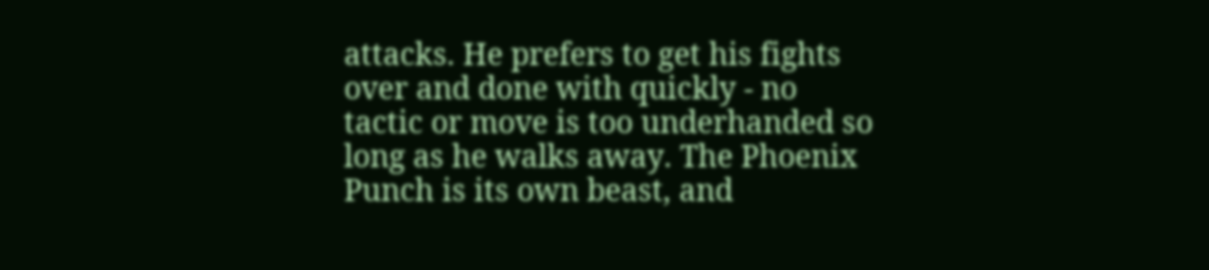attacks. He prefers to get his fights over and done with quickly - no tactic or move is too underhanded so long as he walks away. The Phoenix Punch is its own beast, and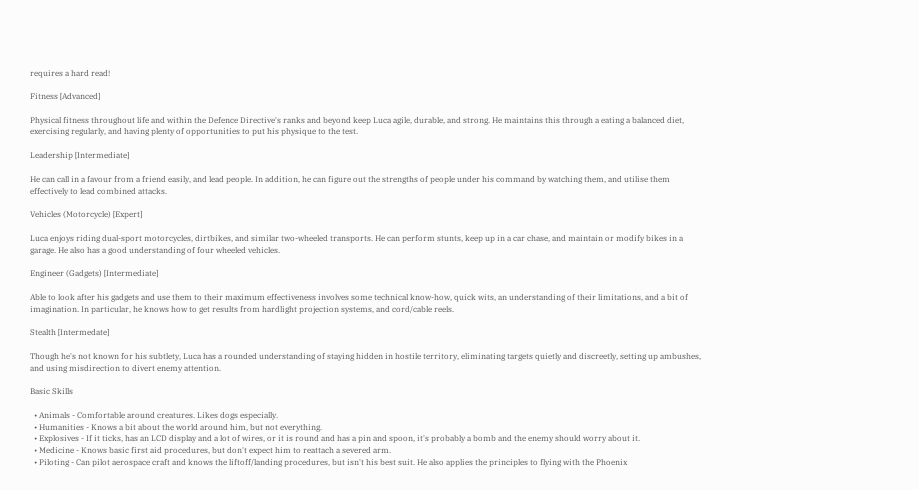requires a hard read!

Fitness [Advanced]

Physical fitness throughout life and within the Defence Directive's ranks and beyond keep Luca agile, durable, and strong. He maintains this through a eating a balanced diet, exercising regularly, and having plenty of opportunities to put his physique to the test.

Leadership [Intermediate]

He can call in a favour from a friend easily, and lead people. In addition, he can figure out the strengths of people under his command by watching them, and utilise them effectively to lead combined attacks.

Vehicles (Motorcycle) [Expert]

Luca enjoys riding dual-sport motorcycles, dirtbikes, and similar two-wheeled transports. He can perform stunts, keep up in a car chase, and maintain or modify bikes in a garage. He also has a good understanding of four wheeled vehicles.

Engineer (Gadgets) [Intermediate]

Able to look after his gadgets and use them to their maximum effectiveness involves some technical know-how, quick wits, an understanding of their limitations, and a bit of imagination. In particular, he knows how to get results from hardlight projection systems, and cord/cable reels.

Stealth [Intermedate]

Though he's not known for his subtlety, Luca has a rounded understanding of staying hidden in hostile territory, eliminating targets quietly and discreetly, setting up ambushes, and using misdirection to divert enemy attention.

Basic Skills

  • Animals - Comfortable around creatures. Likes dogs especially.
  • Humanities - Knows a bit about the world around him, but not everything.
  • Explosives - If it ticks, has an LCD display and a lot of wires, or it is round and has a pin and spoon, it's probably a bomb and the enemy should worry about it.
  • Medicine - Knows basic first aid procedures, but don't expect him to reattach a severed arm.
  • Piloting - Can pilot aerospace craft and knows the liftoff/landing procedures, but isn't his best suit. He also applies the principles to flying with the Phoenix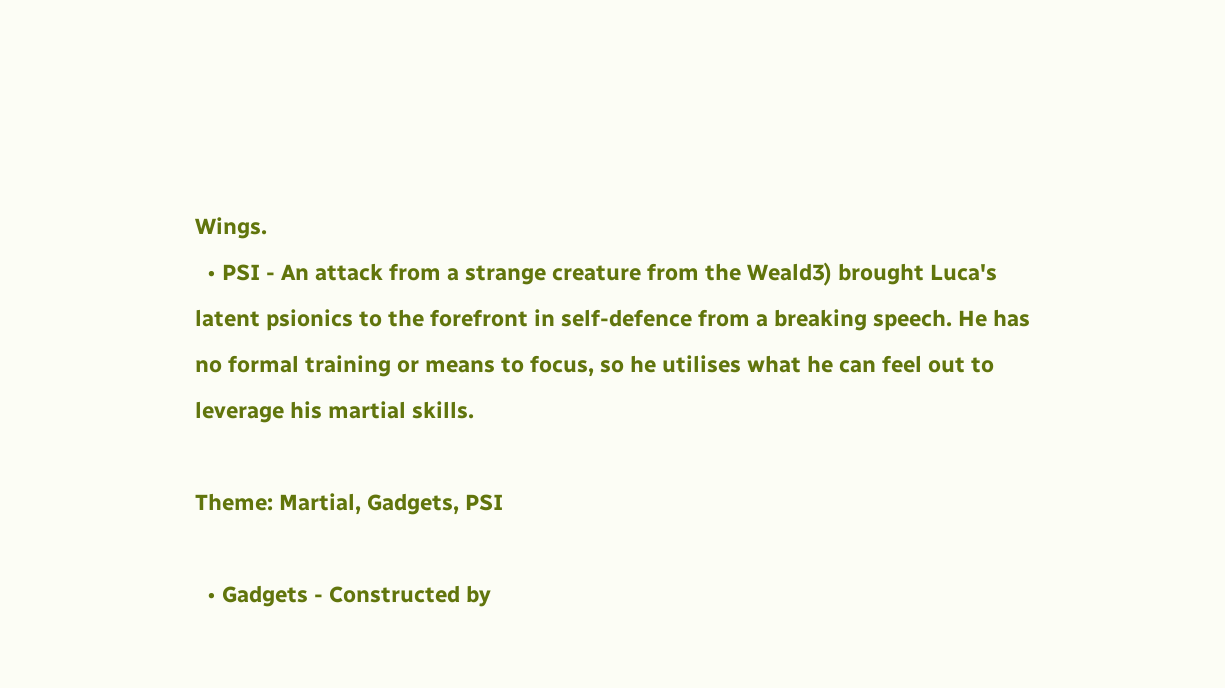Wings.
  • PSI - An attack from a strange creature from the Weald3) brought Luca's latent psionics to the forefront in self-defence from a breaking speech. He has no formal training or means to focus, so he utilises what he can feel out to leverage his martial skills.

Theme: Martial, Gadgets, PSI

  • Gadgets - Constructed by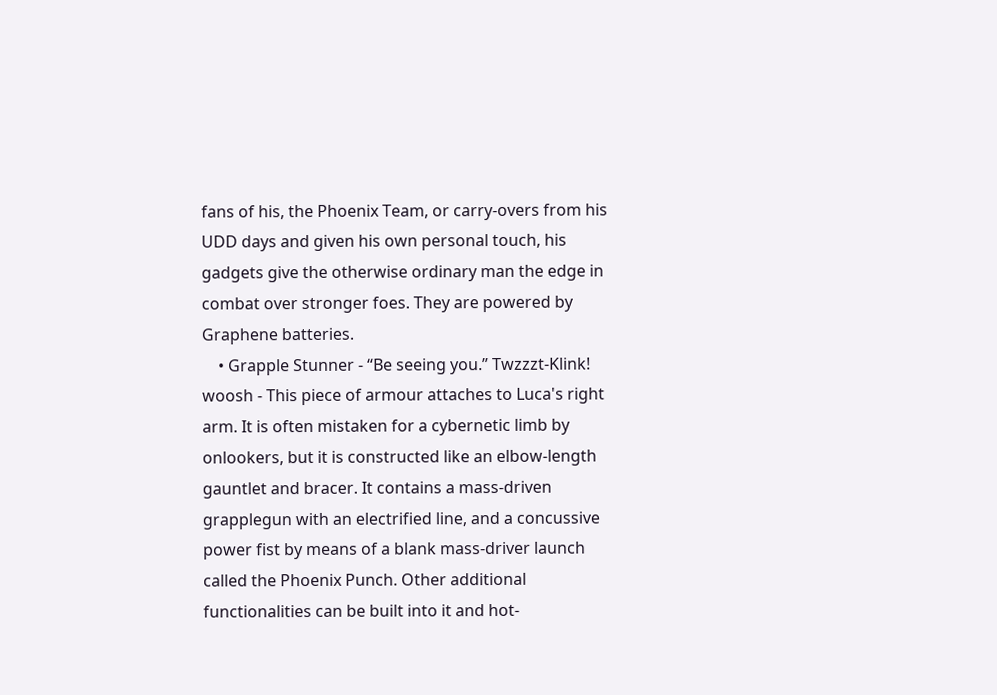fans of his, the Phoenix Team, or carry-overs from his UDD days and given his own personal touch, his gadgets give the otherwise ordinary man the edge in combat over stronger foes. They are powered by Graphene batteries.
    • Grapple Stunner - “Be seeing you.” Twzzzt-Klink! woosh - This piece of armour attaches to Luca's right arm. It is often mistaken for a cybernetic limb by onlookers, but it is constructed like an elbow-length gauntlet and bracer. It contains a mass-driven grapplegun with an electrified line, and a concussive power fist by means of a blank mass-driver launch called the Phoenix Punch. Other additional functionalities can be built into it and hot-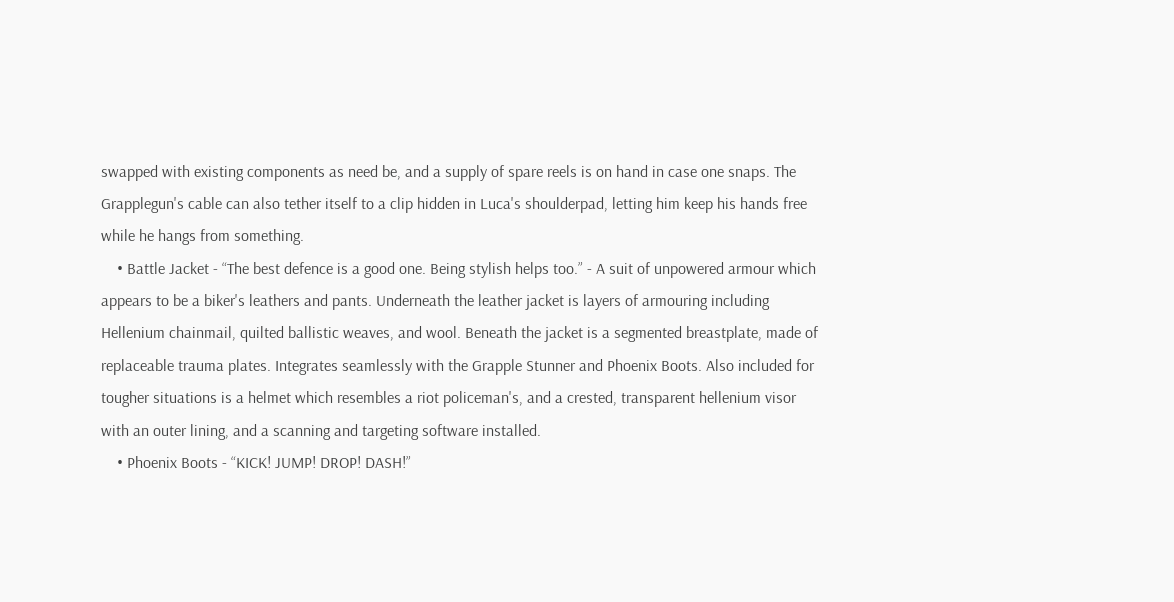swapped with existing components as need be, and a supply of spare reels is on hand in case one snaps. The Grapplegun's cable can also tether itself to a clip hidden in Luca's shoulderpad, letting him keep his hands free while he hangs from something.
    • Battle Jacket - “The best defence is a good one. Being stylish helps too.” - A suit of unpowered armour which appears to be a biker's leathers and pants. Underneath the leather jacket is layers of armouring including Hellenium chainmail, quilted ballistic weaves, and wool. Beneath the jacket is a segmented breastplate, made of replaceable trauma plates. Integrates seamlessly with the Grapple Stunner and Phoenix Boots. Also included for tougher situations is a helmet which resembles a riot policeman's, and a crested, transparent hellenium visor with an outer lining, and a scanning and targeting software installed.
    • Phoenix Boots - “KICK! JUMP! DROP! DASH!”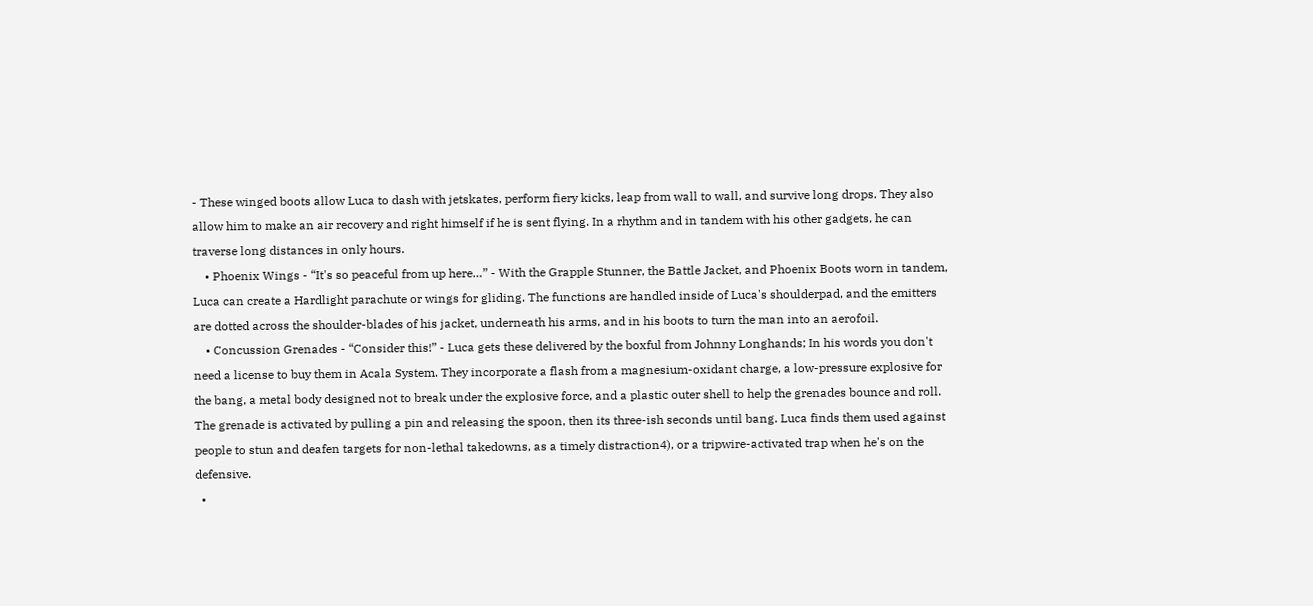- These winged boots allow Luca to dash with jetskates, perform fiery kicks, leap from wall to wall, and survive long drops. They also allow him to make an air recovery and right himself if he is sent flying. In a rhythm and in tandem with his other gadgets, he can traverse long distances in only hours.
    • Phoenix Wings - “It's so peaceful from up here…” - With the Grapple Stunner, the Battle Jacket, and Phoenix Boots worn in tandem, Luca can create a Hardlight parachute or wings for gliding. The functions are handled inside of Luca's shoulderpad, and the emitters are dotted across the shoulder-blades of his jacket, underneath his arms, and in his boots to turn the man into an aerofoil.
    • Concussion Grenades - “Consider this!” - Luca gets these delivered by the boxful from Johnny Longhands; In his words you don't need a license to buy them in Acala System. They incorporate a flash from a magnesium-oxidant charge, a low-pressure explosive for the bang, a metal body designed not to break under the explosive force, and a plastic outer shell to help the grenades bounce and roll. The grenade is activated by pulling a pin and releasing the spoon, then its three-ish seconds until bang. Luca finds them used against people to stun and deafen targets for non-lethal takedowns, as a timely distraction4), or a tripwire-activated trap when he's on the defensive.
  •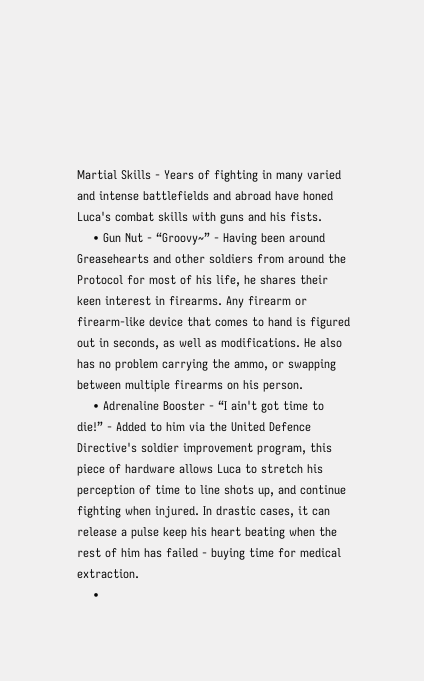Martial Skills - Years of fighting in many varied and intense battlefields and abroad have honed Luca's combat skills with guns and his fists.
    • Gun Nut - “Groovy~” - Having been around Greasehearts and other soldiers from around the Protocol for most of his life, he shares their keen interest in firearms. Any firearm or firearm-like device that comes to hand is figured out in seconds, as well as modifications. He also has no problem carrying the ammo, or swapping between multiple firearms on his person.
    • Adrenaline Booster - “I ain't got time to die!” - Added to him via the United Defence Directive's soldier improvement program, this piece of hardware allows Luca to stretch his perception of time to line shots up, and continue fighting when injured. In drastic cases, it can release a pulse keep his heart beating when the rest of him has failed - buying time for medical extraction.
    •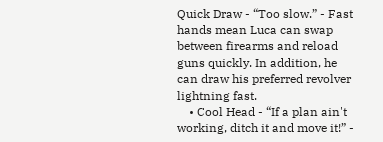Quick Draw - “Too slow.” - Fast hands mean Luca can swap between firearms and reload guns quickly. In addition, he can draw his preferred revolver lightning fast.
    • Cool Head - “If a plan ain't working, ditch it and move it!” -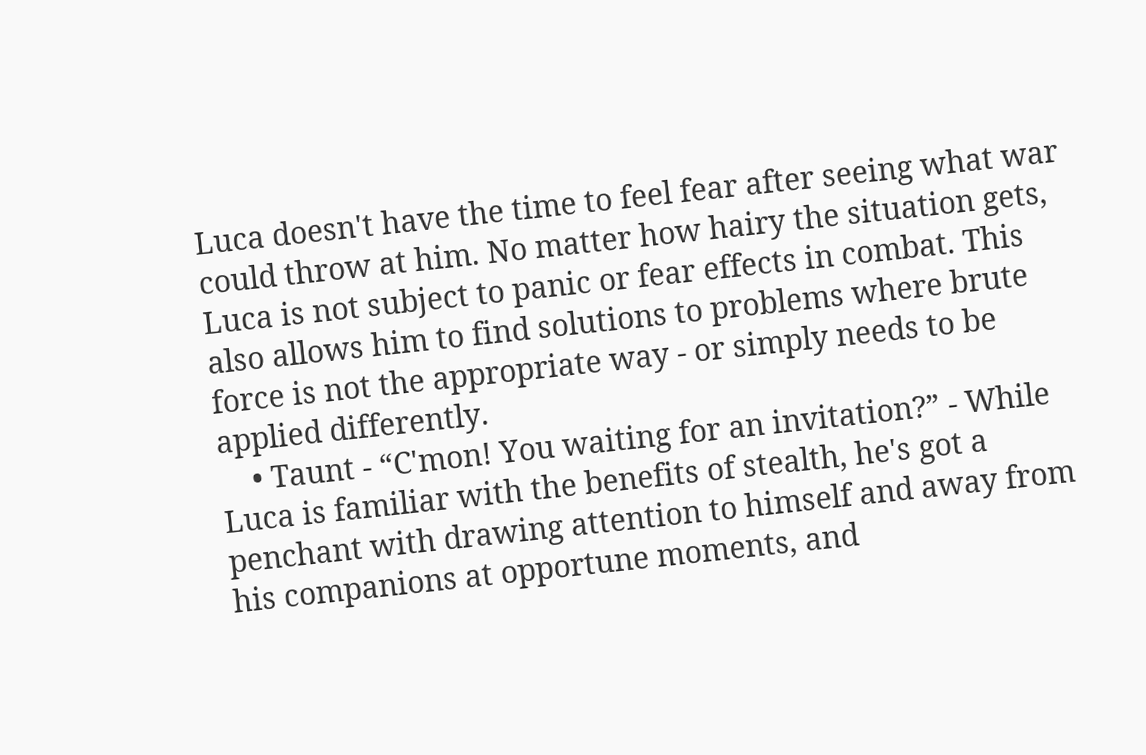Luca doesn't have the time to feel fear after seeing what war could throw at him. No matter how hairy the situation gets, Luca is not subject to panic or fear effects in combat. This also allows him to find solutions to problems where brute force is not the appropriate way - or simply needs to be applied differently.
    • Taunt - “C'mon! You waiting for an invitation?” - While Luca is familiar with the benefits of stealth, he's got a penchant with drawing attention to himself and away from his companions at opportune moments, and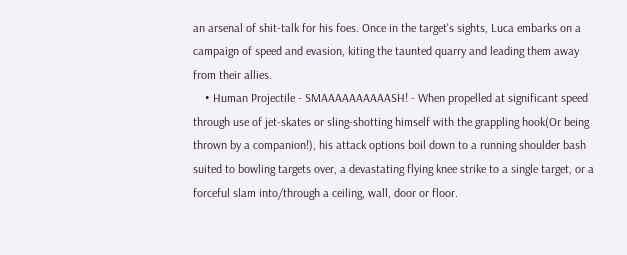an arsenal of shit-talk for his foes. Once in the target's sights, Luca embarks on a campaign of speed and evasion, kiting the taunted quarry and leading them away from their allies.
    • Human Projectile - SMAAAAAAAAAASH! - When propelled at significant speed through use of jet-skates or sling-shotting himself with the grappling hook(Or being thrown by a companion!), his attack options boil down to a running shoulder bash suited to bowling targets over, a devastating flying knee strike to a single target, or a forceful slam into/through a ceiling, wall, door or floor.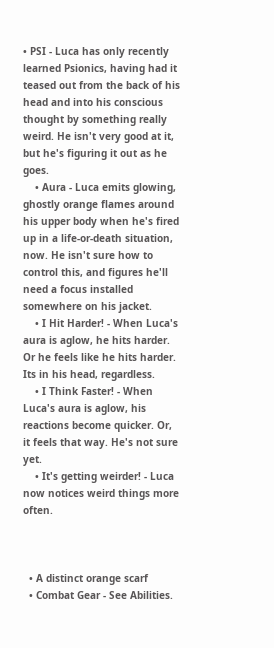• PSI - Luca has only recently learned Psionics, having had it teased out from the back of his head and into his conscious thought by something really weird. He isn't very good at it, but he's figuring it out as he goes.
    • Aura - Luca emits glowing, ghostly orange flames around his upper body when he's fired up in a life-or-death situation, now. He isn't sure how to control this, and figures he'll need a focus installed somewhere on his jacket.
    • I Hit Harder! - When Luca's aura is aglow, he hits harder. Or he feels like he hits harder. Its in his head, regardless.
    • I Think Faster! - When Luca's aura is aglow, his reactions become quicker. Or, it feels that way. He's not sure yet.
    • It's getting weirder! - Luca now notices weird things more often.



  • A distinct orange scarf
  • Combat Gear - See Abilities.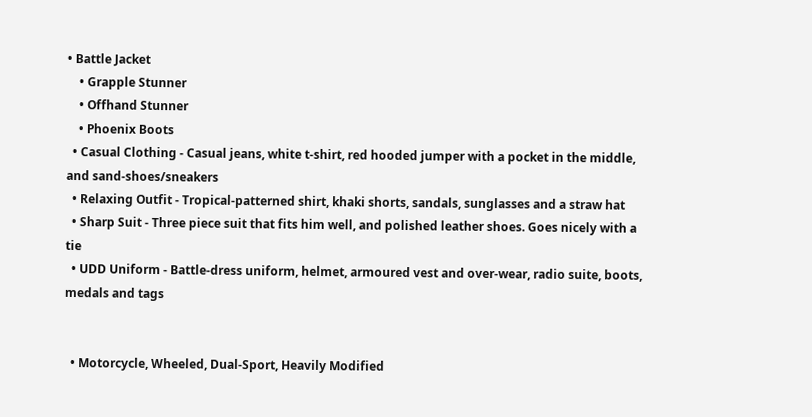• Battle Jacket
    • Grapple Stunner
    • Offhand Stunner
    • Phoenix Boots
  • Casual Clothing - Casual jeans, white t-shirt, red hooded jumper with a pocket in the middle, and sand-shoes/sneakers
  • Relaxing Outfit - Tropical-patterned shirt, khaki shorts, sandals, sunglasses and a straw hat
  • Sharp Suit - Three piece suit that fits him well, and polished leather shoes. Goes nicely with a tie
  • UDD Uniform - Battle-dress uniform, helmet, armoured vest and over-wear, radio suite, boots, medals and tags


  • Motorcycle, Wheeled, Dual-Sport, Heavily Modified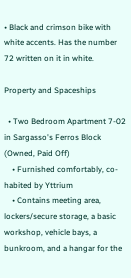• Black and crimson bike with white accents. Has the number 72 written on it in white.

Property and Spaceships

  • Two Bedroom Apartment 7-02 in Sargasso's Ferros Block (Owned, Paid Off)
    • Furnished comfortably, co-habited by Yttrium
    • Contains meeting area, lockers/secure storage, a basic workshop, vehicle bays, a bunkroom, and a hangar for the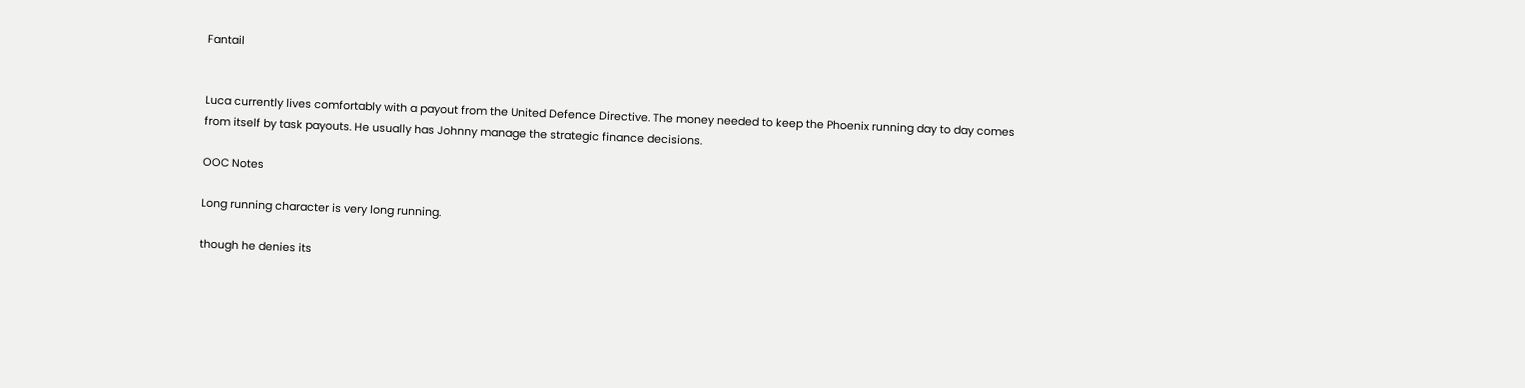Fantail


Luca currently lives comfortably with a payout from the United Defence Directive. The money needed to keep the Phoenix running day to day comes from itself by task payouts. He usually has Johnny manage the strategic finance decisions.

OOC Notes

Long running character is very long running.

though he denies its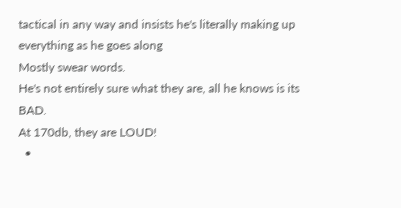tactical in any way and insists he's literally making up everything as he goes along
Mostly swear words.
He's not entirely sure what they are, all he knows is its BAD.
At 170db, they are LOUD!
  •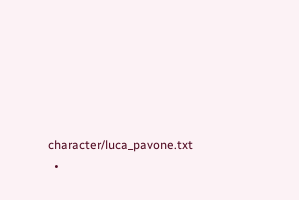character/luca_pavone.txt
  •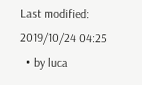Last modified: 2019/10/24 04:25
  • by luca